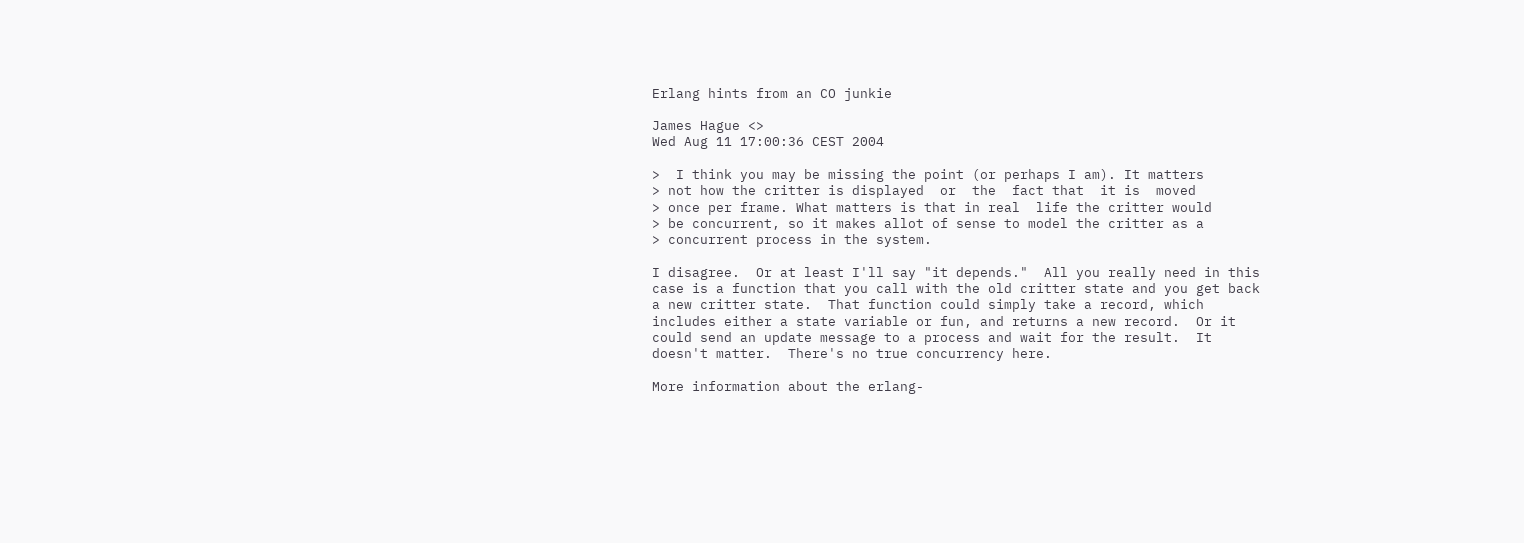Erlang hints from an CO junkie

James Hague <>
Wed Aug 11 17:00:36 CEST 2004

>  I think you may be missing the point (or perhaps I am). It matters
> not how the critter is displayed  or  the  fact that  it is  moved
> once per frame. What matters is that in real  life the critter would
> be concurrent, so it makes allot of sense to model the critter as a
> concurrent process in the system.

I disagree.  Or at least I'll say "it depends."  All you really need in this
case is a function that you call with the old critter state and you get back
a new critter state.  That function could simply take a record, which
includes either a state variable or fun, and returns a new record.  Or it
could send an update message to a process and wait for the result.  It
doesn't matter.  There's no true concurrency here.

More information about the erlang-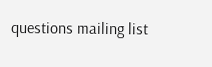questions mailing list